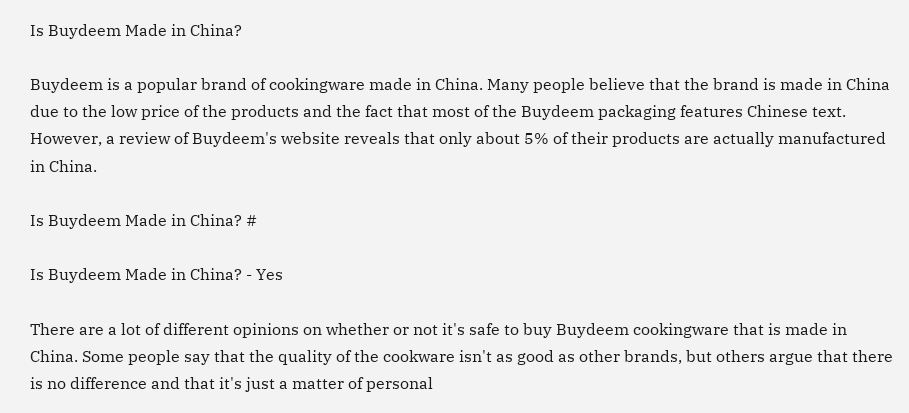Is Buydeem Made in China?

Buydeem is a popular brand of cookingware made in China. Many people believe that the brand is made in China due to the low price of the products and the fact that most of the Buydeem packaging features Chinese text. However, a review of Buydeem's website reveals that only about 5% of their products are actually manufactured in China.

Is Buydeem Made in China? #

Is Buydeem Made in China? - Yes

There are a lot of different opinions on whether or not it's safe to buy Buydeem cookingware that is made in China. Some people say that the quality of the cookware isn't as good as other brands, but others argue that there is no difference and that it's just a matter of personal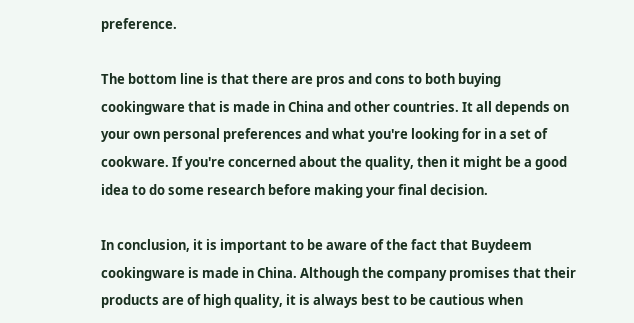preference.

The bottom line is that there are pros and cons to both buying cookingware that is made in China and other countries. It all depends on your own personal preferences and what you're looking for in a set of cookware. If you're concerned about the quality, then it might be a good idea to do some research before making your final decision.

In conclusion, it is important to be aware of the fact that Buydeem cookingware is made in China. Although the company promises that their products are of high quality, it is always best to be cautious when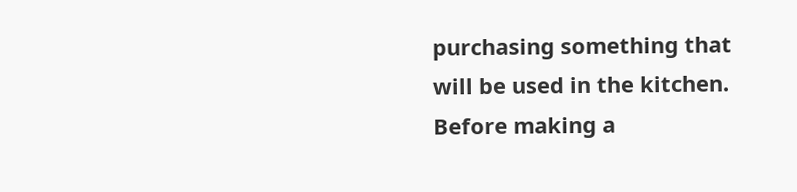purchasing something that will be used in the kitchen. Before making a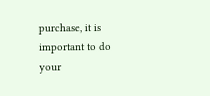purchase, it is important to do your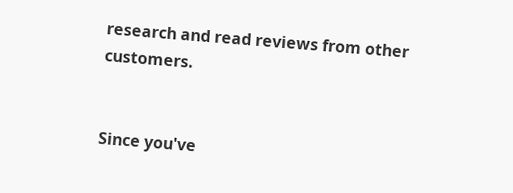research and read reviews from other customers.


Since you've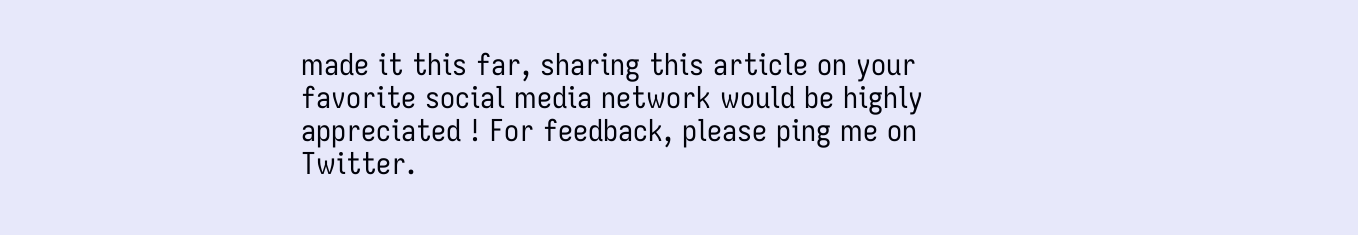made it this far, sharing this article on your favorite social media network would be highly appreciated ! For feedback, please ping me on Twitter.